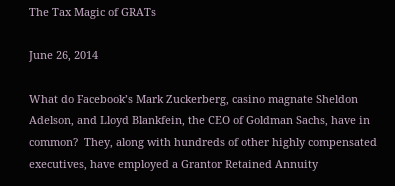The Tax Magic of GRATs

June 26, 2014

What do Facebook’s Mark Zuckerberg, casino magnate Sheldon Adelson, and Lloyd Blankfein, the CEO of Goldman Sachs, have in common?  They, along with hundreds of other highly compensated executives, have employed a Grantor Retained Annuity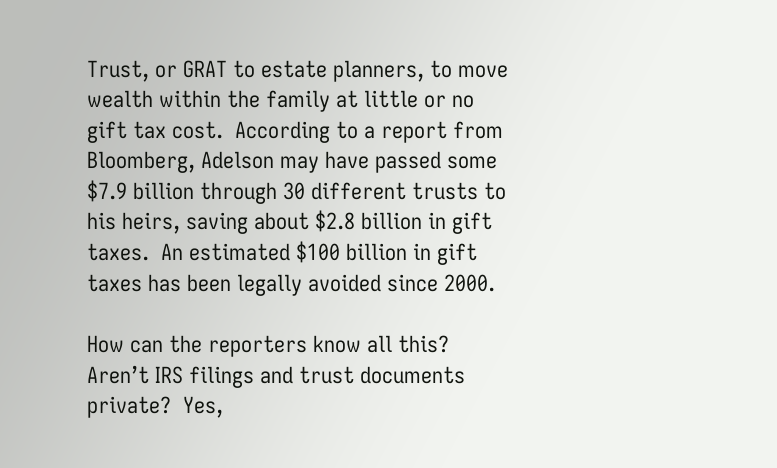Trust, or GRAT to estate planners, to move wealth within the family at little or no gift tax cost.  According to a report from Bloomberg, Adelson may have passed some $7.9 billion through 30 different trusts to his heirs, saving about $2.8 billion in gift taxes.  An estimated $100 billion in gift taxes has been legally avoided since 2000.

How can the reporters know all this? Aren’t IRS filings and trust documents private?  Yes,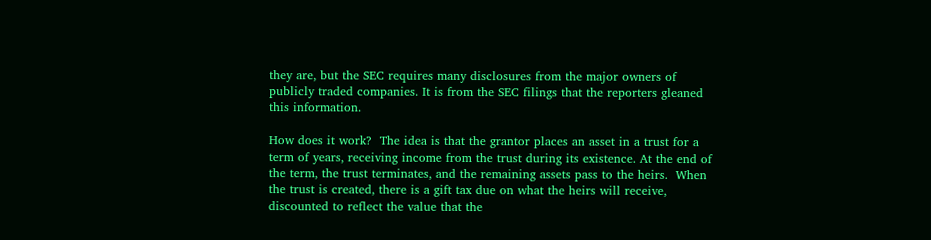they are, but the SEC requires many disclosures from the major owners of publicly traded companies. It is from the SEC filings that the reporters gleaned this information.

How does it work?  The idea is that the grantor places an asset in a trust for a term of years, receiving income from the trust during its existence. At the end of the term, the trust terminates, and the remaining assets pass to the heirs.  When the trust is created, there is a gift tax due on what the heirs will receive, discounted to reflect the value that the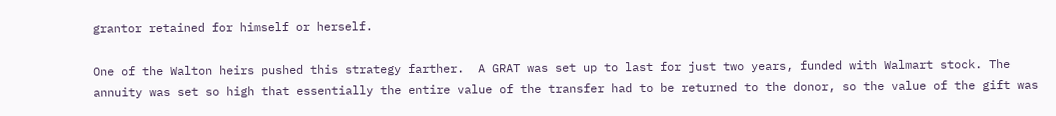grantor retained for himself or herself.

One of the Walton heirs pushed this strategy farther.  A GRAT was set up to last for just two years, funded with Walmart stock. The annuity was set so high that essentially the entire value of the transfer had to be returned to the donor, so the value of the gift was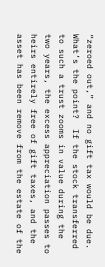“zeroed out,” and no gift tax would be due.  What’s the point?  If the stock transferred to such a trust zooms in value during the two years, the excess appreciation passes to heirs entirely free of gift taxes, and the asset has been remove from the estate of the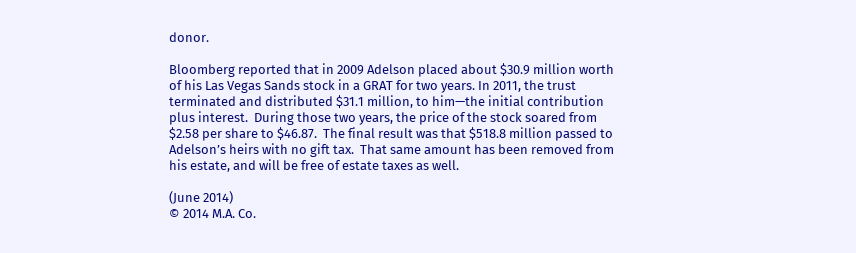donor.

Bloomberg reported that in 2009 Adelson placed about $30.9 million worth of his Las Vegas Sands stock in a GRAT for two years. In 2011, the trust terminated and distributed $31.1 million, to him—the initial contribution plus interest.  During those two years, the price of the stock soared from $2.58 per share to $46.87.  The final result was that $518.8 million passed to Adelson’s heirs with no gift tax.  That same amount has been removed from his estate, and will be free of estate taxes as well.

(June 2014)
© 2014 M.A. Co.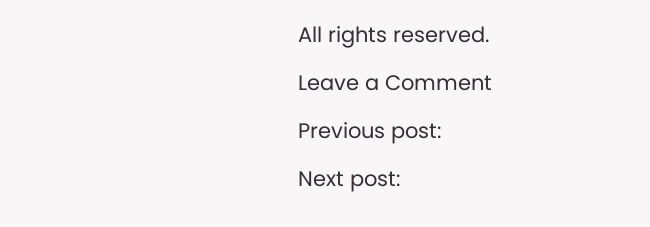All rights reserved.

Leave a Comment

Previous post:

Next post: